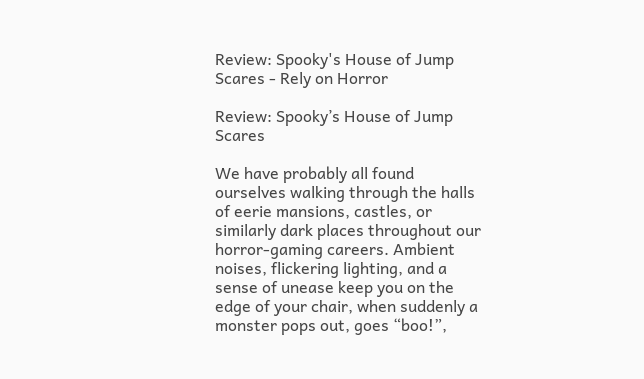Review: Spooky's House of Jump Scares - Rely on Horror

Review: Spooky’s House of Jump Scares

We have probably all found ourselves walking through the halls of eerie mansions, castles, or similarly dark places throughout our horror-gaming careers. Ambient noises, flickering lighting, and a sense of unease keep you on the edge of your chair, when suddenly a monster pops out, goes “boo!”,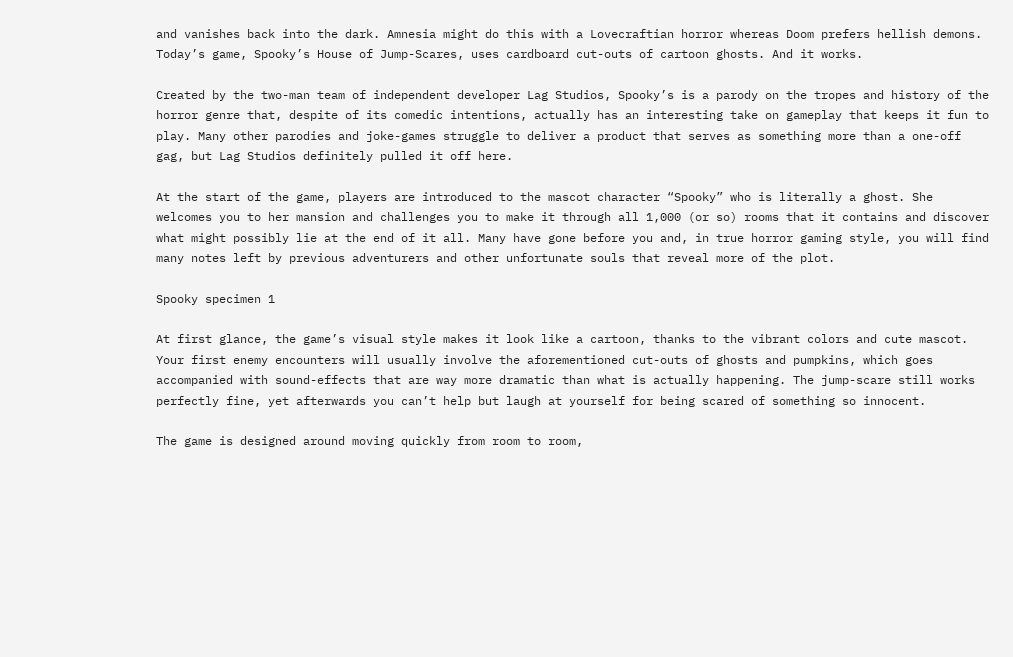and vanishes back into the dark. Amnesia might do this with a Lovecraftian horror whereas Doom prefers hellish demons. Today’s game, Spooky’s House of Jump-Scares, uses cardboard cut-outs of cartoon ghosts. And it works.

Created by the two-man team of independent developer Lag Studios, Spooky’s is a parody on the tropes and history of the horror genre that, despite of its comedic intentions, actually has an interesting take on gameplay that keeps it fun to play. Many other parodies and joke-games struggle to deliver a product that serves as something more than a one-off gag, but Lag Studios definitely pulled it off here.

At the start of the game, players are introduced to the mascot character “Spooky” who is literally a ghost. She welcomes you to her mansion and challenges you to make it through all 1,000 (or so) rooms that it contains and discover what might possibly lie at the end of it all. Many have gone before you and, in true horror gaming style, you will find many notes left by previous adventurers and other unfortunate souls that reveal more of the plot.

Spooky specimen 1

At first glance, the game’s visual style makes it look like a cartoon, thanks to the vibrant colors and cute mascot. Your first enemy encounters will usually involve the aforementioned cut-outs of ghosts and pumpkins, which goes accompanied with sound-effects that are way more dramatic than what is actually happening. The jump-scare still works perfectly fine, yet afterwards you can’t help but laugh at yourself for being scared of something so innocent.

The game is designed around moving quickly from room to room,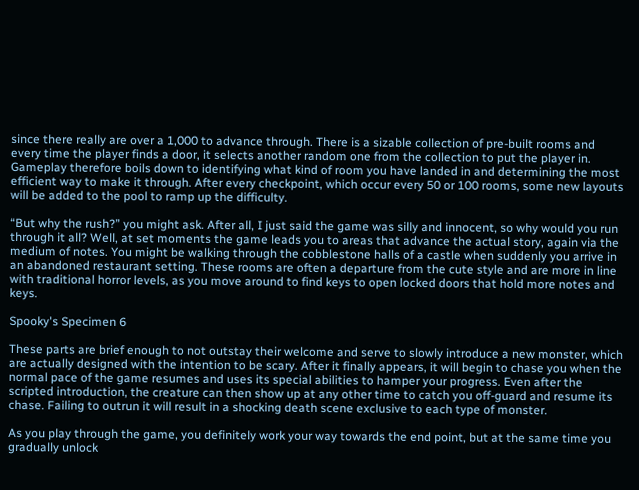since there really are over a 1,000 to advance through. There is a sizable collection of pre-built rooms and every time the player finds a door, it selects another random one from the collection to put the player in. Gameplay therefore boils down to identifying what kind of room you have landed in and determining the most efficient way to make it through. After every checkpoint, which occur every 50 or 100 rooms, some new layouts will be added to the pool to ramp up the difficulty.

“But why the rush?” you might ask. After all, I just said the game was silly and innocent, so why would you run through it all? Well, at set moments the game leads you to areas that advance the actual story, again via the medium of notes. You might be walking through the cobblestone halls of a castle when suddenly you arrive in an abandoned restaurant setting. These rooms are often a departure from the cute style and are more in line with traditional horror levels, as you move around to find keys to open locked doors that hold more notes and keys.

Spooky's Specimen 6

These parts are brief enough to not outstay their welcome and serve to slowly introduce a new monster, which are actually designed with the intention to be scary. After it finally appears, it will begin to chase you when the normal pace of the game resumes and uses its special abilities to hamper your progress. Even after the scripted introduction, the creature can then show up at any other time to catch you off-guard and resume its chase. Failing to outrun it will result in a shocking death scene exclusive to each type of monster.

As you play through the game, you definitely work your way towards the end point, but at the same time you gradually unlock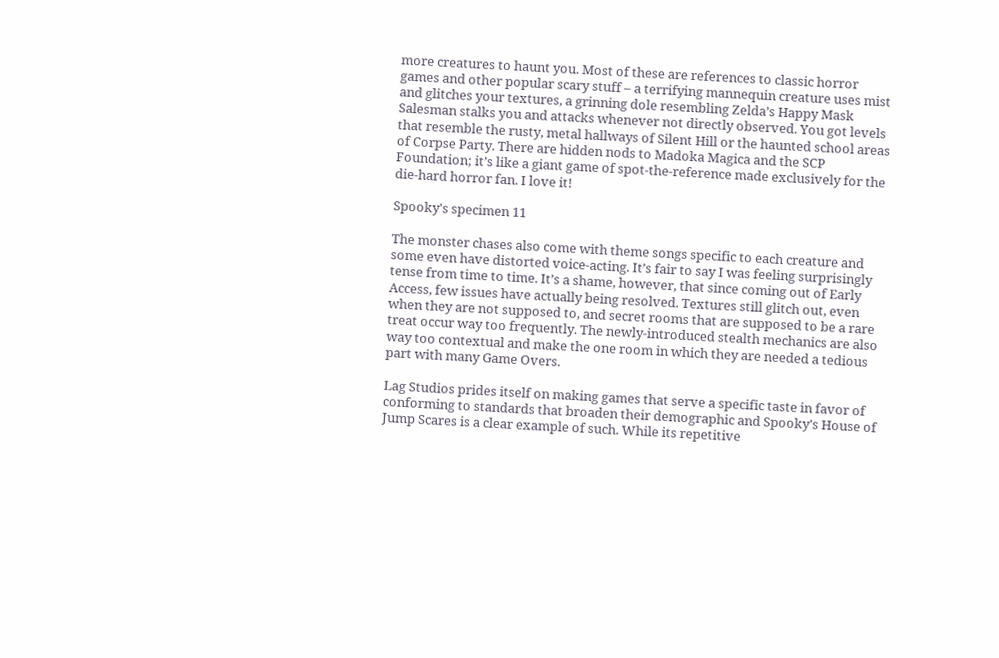more creatures to haunt you. Most of these are references to classic horror games and other popular scary stuff – a terrifying mannequin creature uses mist and glitches your textures, a grinning dole resembling Zelda’s Happy Mask Salesman stalks you and attacks whenever not directly observed. You got levels that resemble the rusty, metal hallways of Silent Hill or the haunted school areas of Corpse Party. There are hidden nods to Madoka Magica and the SCP Foundation; it’s like a giant game of spot-the-reference made exclusively for the die-hard horror fan. I love it!

Spooky's specimen 11

The monster chases also come with theme songs specific to each creature and some even have distorted voice-acting. It’s fair to say I was feeling surprisingly tense from time to time. It’s a shame, however, that since coming out of Early Access, few issues have actually being resolved. Textures still glitch out, even when they are not supposed to, and secret rooms that are supposed to be a rare treat occur way too frequently. The newly-introduced stealth mechanics are also way too contextual and make the one room in which they are needed a tedious part with many Game Overs.

Lag Studios prides itself on making games that serve a specific taste in favor of conforming to standards that broaden their demographic and Spooky’s House of Jump Scares is a clear example of such. While its repetitive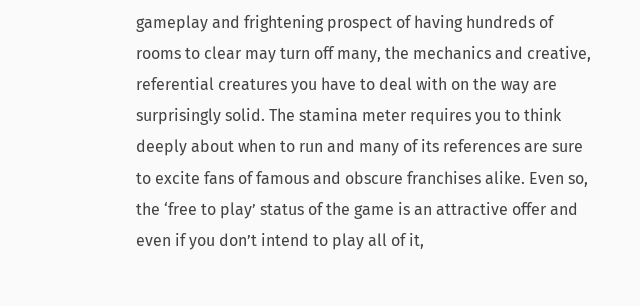gameplay and frightening prospect of having hundreds of rooms to clear may turn off many, the mechanics and creative, referential creatures you have to deal with on the way are surprisingly solid. The stamina meter requires you to think deeply about when to run and many of its references are sure to excite fans of famous and obscure franchises alike. Even so, the ‘free to play’ status of the game is an attractive offer and even if you don’t intend to play all of it,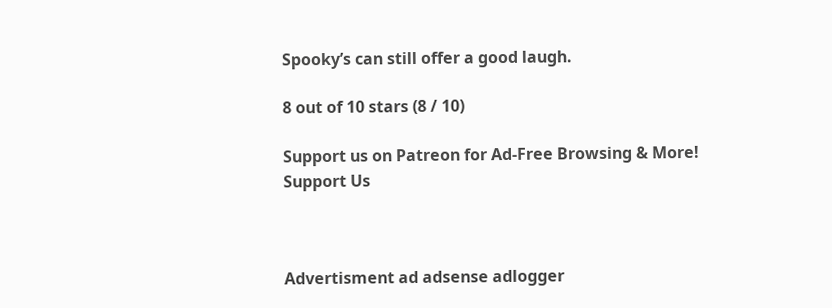Spooky’s can still offer a good laugh.

8 out of 10 stars (8 / 10)

Support us on Patreon for Ad-Free Browsing & More!
Support Us



Advertisment ad adsense adlogger